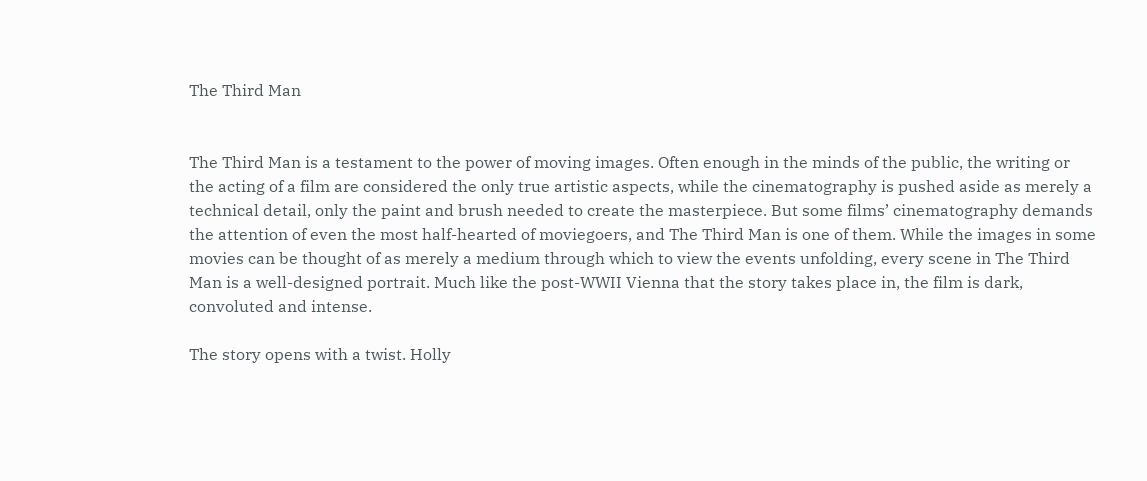The Third Man


The Third Man is a testament to the power of moving images. Often enough in the minds of the public, the writing or the acting of a film are considered the only true artistic aspects, while the cinematography is pushed aside as merely a technical detail, only the paint and brush needed to create the masterpiece. But some films’ cinematography demands the attention of even the most half-hearted of moviegoers, and The Third Man is one of them. While the images in some movies can be thought of as merely a medium through which to view the events unfolding, every scene in The Third Man is a well-designed portrait. Much like the post-WWII Vienna that the story takes place in, the film is dark, convoluted and intense.

The story opens with a twist. Holly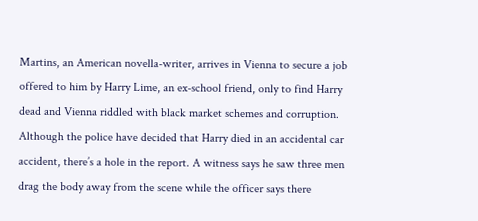Martins, an American novella-writer, arrives in Vienna to secure a job offered to him by Harry Lime, an ex-school friend, only to find Harry dead and Vienna riddled with black market schemes and corruption. Although the police have decided that Harry died in an accidental car accident, there’s a hole in the report. A witness says he saw three men drag the body away from the scene while the officer says there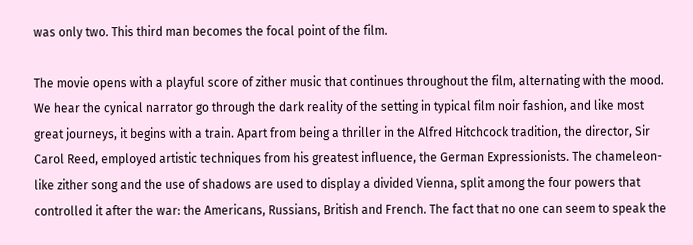was only two. This third man becomes the focal point of the film.

The movie opens with a playful score of zither music that continues throughout the film, alternating with the mood. We hear the cynical narrator go through the dark reality of the setting in typical film noir fashion, and like most great journeys, it begins with a train. Apart from being a thriller in the Alfred Hitchcock tradition, the director, Sir Carol Reed, employed artistic techniques from his greatest influence, the German Expressionists. The chameleon-like zither song and the use of shadows are used to display a divided Vienna, split among the four powers that controlled it after the war: the Americans, Russians, British and French. The fact that no one can seem to speak the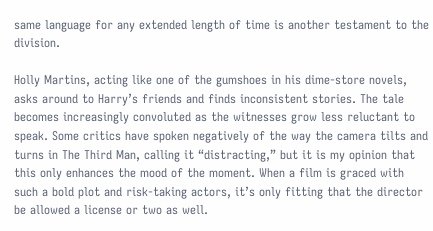same language for any extended length of time is another testament to the division.

Holly Martins, acting like one of the gumshoes in his dime-store novels, asks around to Harry’s friends and finds inconsistent stories. The tale becomes increasingly convoluted as the witnesses grow less reluctant to speak. Some critics have spoken negatively of the way the camera tilts and turns in The Third Man, calling it “distracting,” but it is my opinion that this only enhances the mood of the moment. When a film is graced with such a bold plot and risk-taking actors, it’s only fitting that the director be allowed a license or two as well.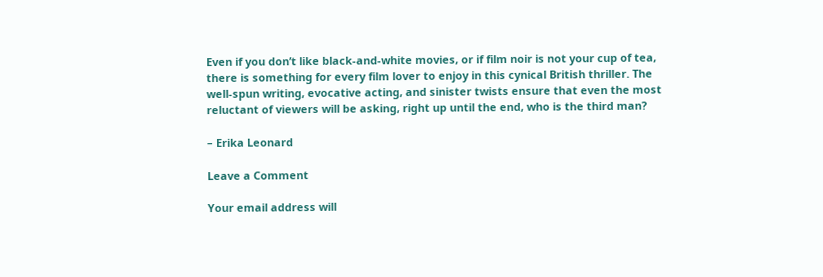Even if you don’t like black-and-white movies, or if film noir is not your cup of tea, there is something for every film lover to enjoy in this cynical British thriller. The well-spun writing, evocative acting, and sinister twists ensure that even the most reluctant of viewers will be asking, right up until the end, who is the third man?

– Erika Leonard

Leave a Comment

Your email address will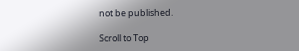not be published.

Scroll to Top